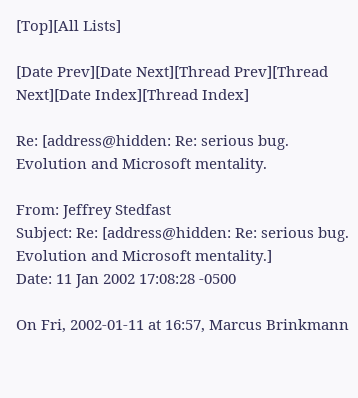[Top][All Lists]

[Date Prev][Date Next][Thread Prev][Thread Next][Date Index][Thread Index]

Re: [address@hidden: Re: serious bug. Evolution and Microsoft mentality.

From: Jeffrey Stedfast
Subject: Re: [address@hidden: Re: serious bug. Evolution and Microsoft mentality.]
Date: 11 Jan 2002 17:08:28 -0500

On Fri, 2002-01-11 at 16:57, Marcus Brinkmann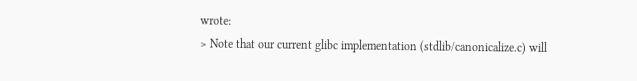wrote:
> Note that our current glibc implementation (stdlib/canonicalize.c) will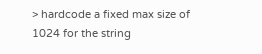> hardcode a fixed max size of 1024 for the string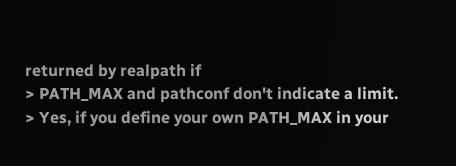returned by realpath if
> PATH_MAX and pathconf don't indicate a limit.
> Yes, if you define your own PATH_MAX in your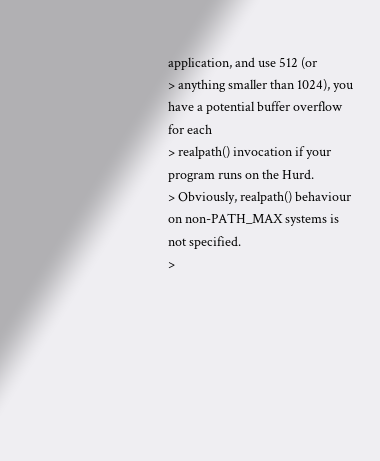application, and use 512 (or
> anything smaller than 1024), you have a potential buffer overflow for each
> realpath() invocation if your program runs on the Hurd.
> Obviously, realpath() behaviour on non-PATH_MAX systems is not specified.
>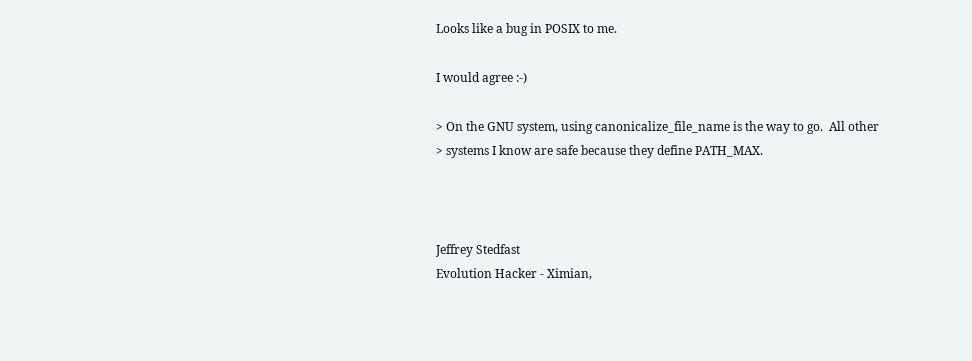Looks like a bug in POSIX to me.

I would agree :-)

> On the GNU system, using canonicalize_file_name is the way to go.  All other
> systems I know are safe because they define PATH_MAX.



Jeffrey Stedfast
Evolution Hacker - Ximian,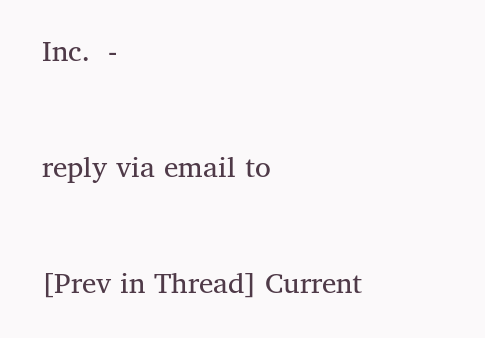Inc.  -

reply via email to

[Prev in Thread] Current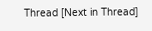Thread [Next in Thread]